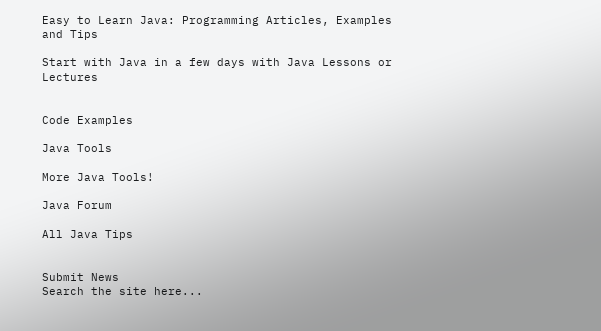Easy to Learn Java: Programming Articles, Examples and Tips

Start with Java in a few days with Java Lessons or Lectures


Code Examples

Java Tools

More Java Tools!

Java Forum

All Java Tips


Submit News
Search the site here...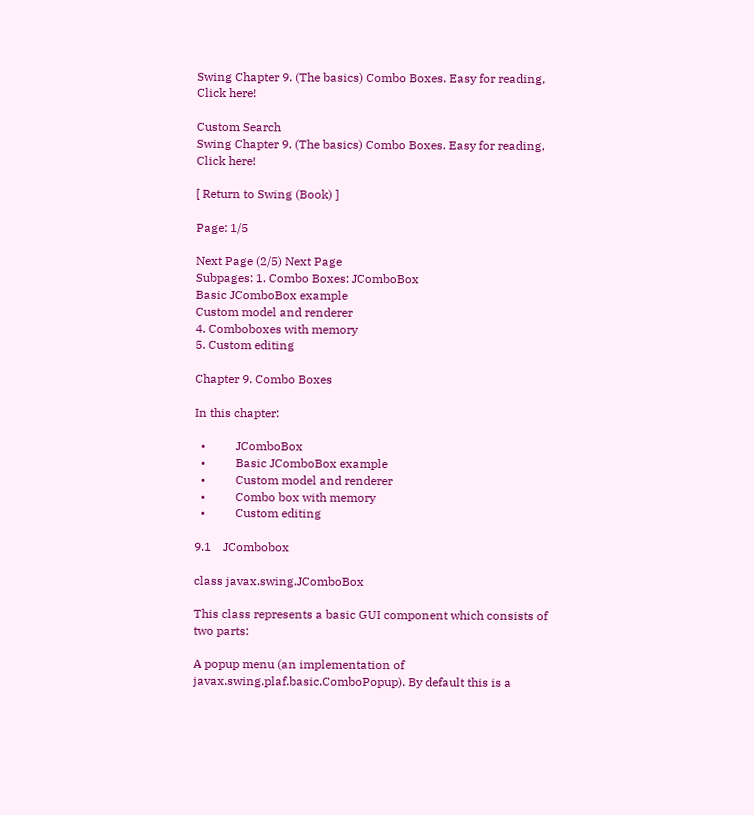Swing Chapter 9. (The basics) Combo Boxes. Easy for reading, Click here!

Custom Search
Swing Chapter 9. (The basics) Combo Boxes. Easy for reading, Click here!

[ Return to Swing (Book) ]

Page: 1/5

Next Page (2/5) Next Page
Subpages: 1. Combo Boxes: JComboBox
Basic JComboBox example
Custom model and renderer
4. Comboboxes with memory
5. Custom editing

Chapter 9. Combo Boxes

In this chapter:

  •          JComboBox
  •          Basic JComboBox example
  •          Custom model and renderer
  •          Combo box with memory
  •          Custom editing

9.1    JCombobox

class javax.swing.JComboBox

This class represents a basic GUI component which consists of two parts:

A popup menu (an implementation of javax.swing.plaf.basic.ComboPopup). By default this is a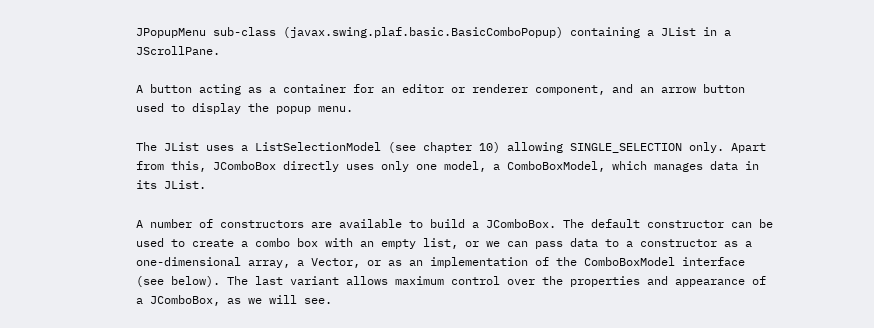JPopupMenu sub-class (javax.swing.plaf.basic.BasicComboPopup) containing a JList in a JScrollPane.

A button acting as a container for an editor or renderer component, and an arrow button used to display the popup menu.

The JList uses a ListSelectionModel (see chapter 10) allowing SINGLE_SELECTION only. Apart from this, JComboBox directly uses only one model, a ComboBoxModel, which manages data in its JList.

A number of constructors are available to build a JComboBox. The default constructor can be used to create a combo box with an empty list, or we can pass data to a constructor as a one-dimensional array, a Vector, or as an implementation of the ComboBoxModel interface (see below). The last variant allows maximum control over the properties and appearance of a JComboBox, as we will see.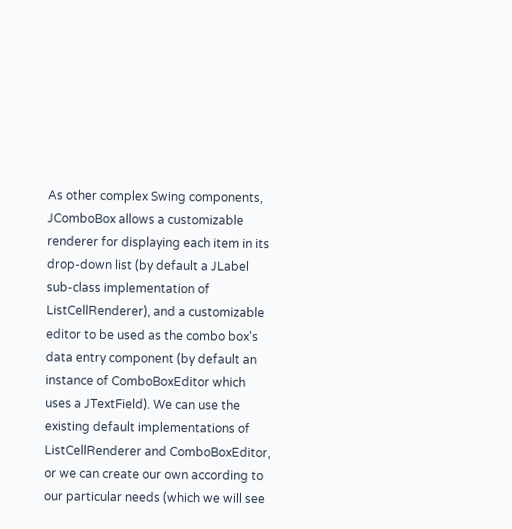As other complex Swing components, JComboBox allows a customizable renderer for displaying each item in its drop-down list (by default a JLabel sub-class implementation of ListCellRenderer), and a customizable editor to be used as the combo box's data entry component (by default an instance of ComboBoxEditor which uses a JTextField). We can use the existing default implementations of ListCellRenderer and ComboBoxEditor, or we can create our own according to our particular needs (which we will see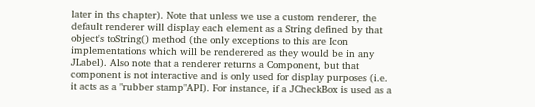later in ths chapter). Note that unless we use a custom renderer, the default renderer will display each element as a String defined by that object's toString() method (the only exceptions to this are Icon implementations which will be renderered as they would be in any JLabel). Also note that a renderer returns a Component, but that component is not interactive and is only used for display purposes (i.e. it acts as a "rubber stamp"API). For instance, if a JCheckBox is used as a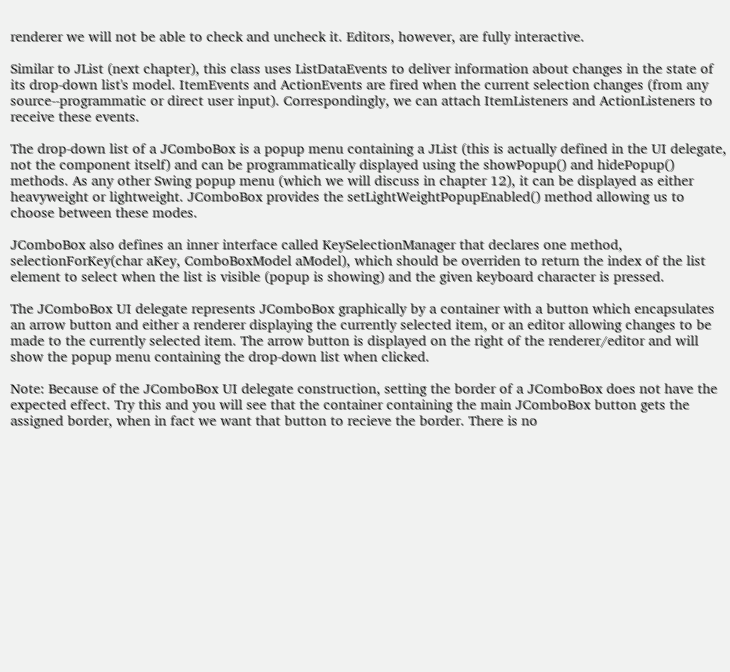renderer we will not be able to check and uncheck it. Editors, however, are fully interactive.

Similar to JList (next chapter), this class uses ListDataEvents to deliver information about changes in the state of its drop-down list's model. ItemEvents and ActionEvents are fired when the current selection changes (from any source--programmatic or direct user input). Correspondingly, we can attach ItemListeners and ActionListeners to receive these events.

The drop-down list of a JComboBox is a popup menu containing a JList (this is actually defined in the UI delegate, not the component itself) and can be programmatically displayed using the showPopup() and hidePopup() methods. As any other Swing popup menu (which we will discuss in chapter 12), it can be displayed as either heavyweight or lightweight. JComboBox provides the setLightWeightPopupEnabled() method allowing us to choose between these modes.

JComboBox also defines an inner interface called KeySelectionManager that declares one method, selectionForKey(char aKey, ComboBoxModel aModel), which should be overriden to return the index of the list element to select when the list is visible (popup is showing) and the given keyboard character is pressed.

The JComboBox UI delegate represents JComboBox graphically by a container with a button which encapsulates an arrow button and either a renderer displaying the currently selected item, or an editor allowing changes to be made to the currently selected item. The arrow button is displayed on the right of the renderer/editor and will show the popup menu containing the drop-down list when clicked.

Note: Because of the JComboBox UI delegate construction, setting the border of a JComboBox does not have the expected effect. Try this and you will see that the container containing the main JComboBox button gets the assigned border, when in fact we want that button to recieve the border. There is no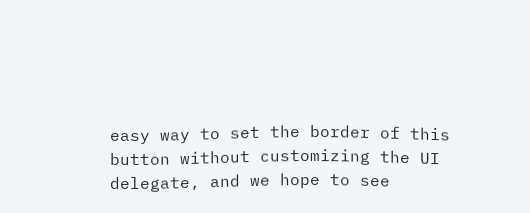easy way to set the border of this button without customizing the UI delegate, and we hope to see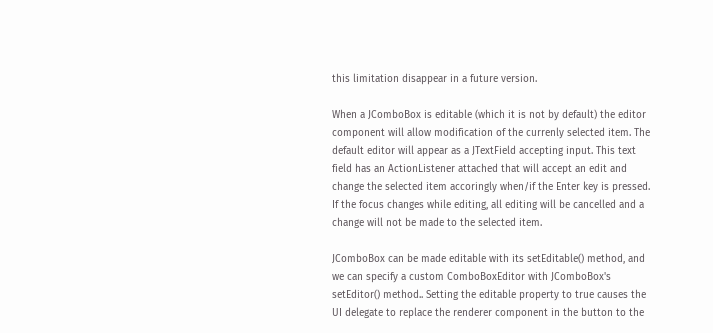this limitation disappear in a future version.

When a JComboBox is editable (which it is not by default) the editor component will allow modification of the currenly selected item. The default editor will appear as a JTextField accepting input. This text field has an ActionListener attached that will accept an edit and change the selected item accoringly when/if the Enter key is pressed. If the focus changes while editing, all editing will be cancelled and a change will not be made to the selected item.

JComboBox can be made editable with its setEditable() method, and we can specify a custom ComboBoxEditor with JComboBox's setEditor() method.. Setting the editable property to true causes the UI delegate to replace the renderer component in the button to the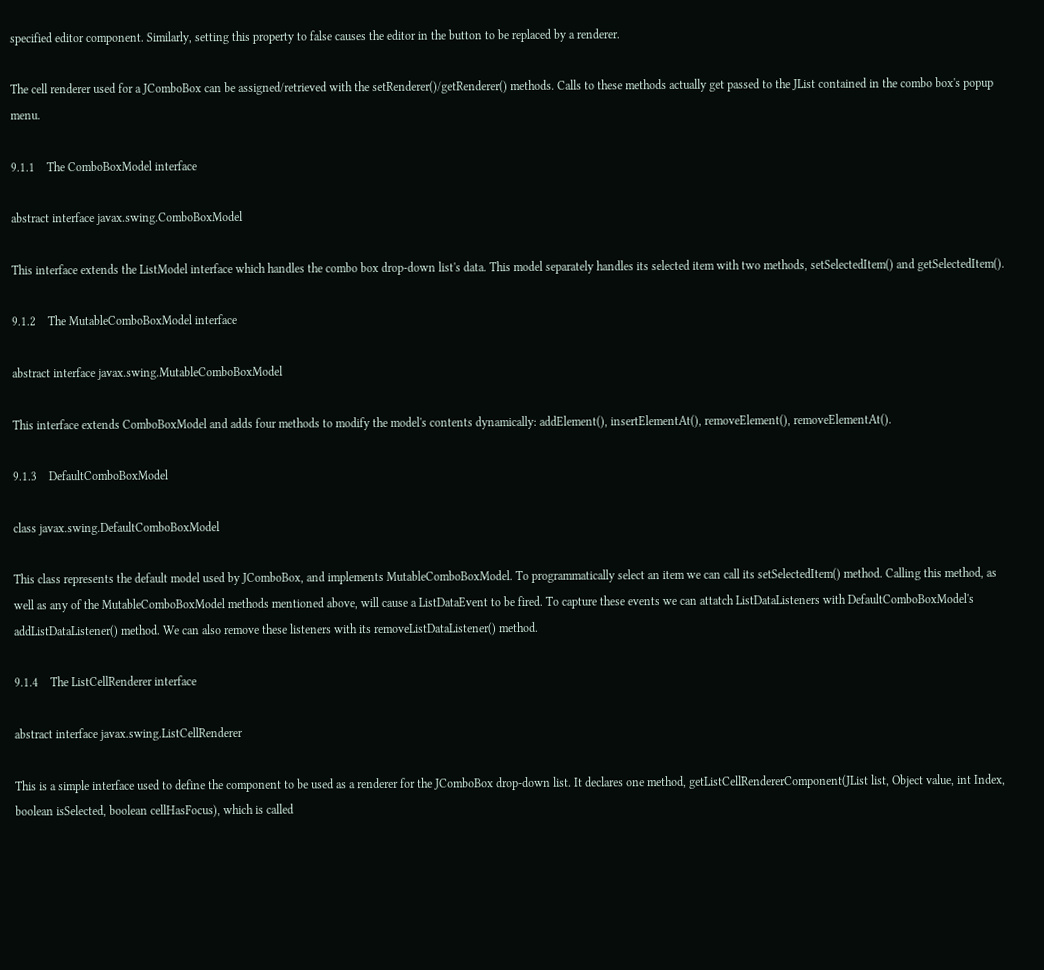specified editor component. Similarly, setting this property to false causes the editor in the button to be replaced by a renderer.

The cell renderer used for a JComboBox can be assigned/retrieved with the setRenderer()/getRenderer() methods. Calls to these methods actually get passed to the JList contained in the combo box's popup menu.

9.1.1    The ComboBoxModel interface

abstract interface javax.swing.ComboBoxModel

This interface extends the ListModel interface which handles the combo box drop-down list's data. This model separately handles its selected item with two methods, setSelectedItem() and getSelectedItem().

9.1.2    The MutableComboBoxModel interface

abstract interface javax.swing.MutableComboBoxModel

This interface extends ComboBoxModel and adds four methods to modify the model's contents dynamically: addElement(), insertElementAt(), removeElement(), removeElementAt().

9.1.3    DefaultComboBoxModel

class javax.swing.DefaultComboBoxModel

This class represents the default model used by JComboBox, and implements MutableComboBoxModel. To programmatically select an item we can call its setSelectedItem() method. Calling this method, as well as any of the MutableComboBoxModel methods mentioned above, will cause a ListDataEvent to be fired. To capture these events we can attatch ListDataListeners with DefaultComboBoxModel's addListDataListener() method. We can also remove these listeners with its removeListDataListener() method.

9.1.4    The ListCellRenderer interface

abstract interface javax.swing.ListCellRenderer

This is a simple interface used to define the component to be used as a renderer for the JComboBox drop-down list. It declares one method, getListCellRendererComponent(JList list, Object value, int Index, boolean isSelected, boolean cellHasFocus), which is called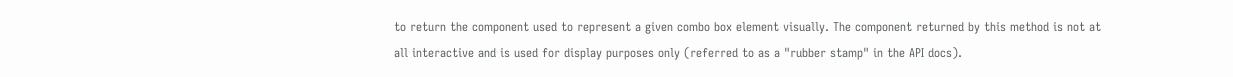to return the component used to represent a given combo box element visually. The component returned by this method is not at all interactive and is used for display purposes only (referred to as a "rubber stamp" in the API docs).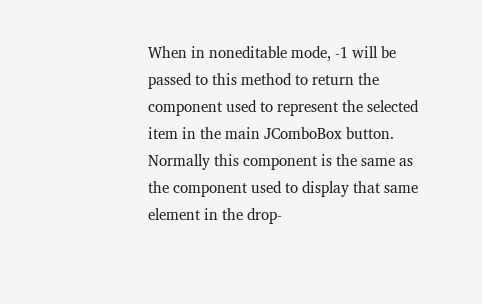When in noneditable mode, -1 will be passed to this method to return the component used to represent the selected item in the main JComboBox button. Normally this component is the same as the component used to display that same element in the drop-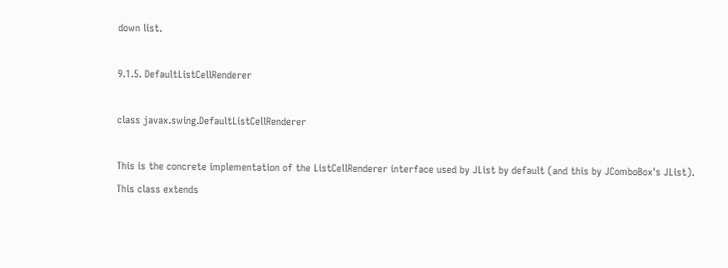down list.

9.1.5. DefaultListCellRenderer

class javax.swing.DefaultListCellRenderer

This is the concrete implementation of the ListCellRenderer interface used by JList by default (and this by JComboBox's JList). This class extends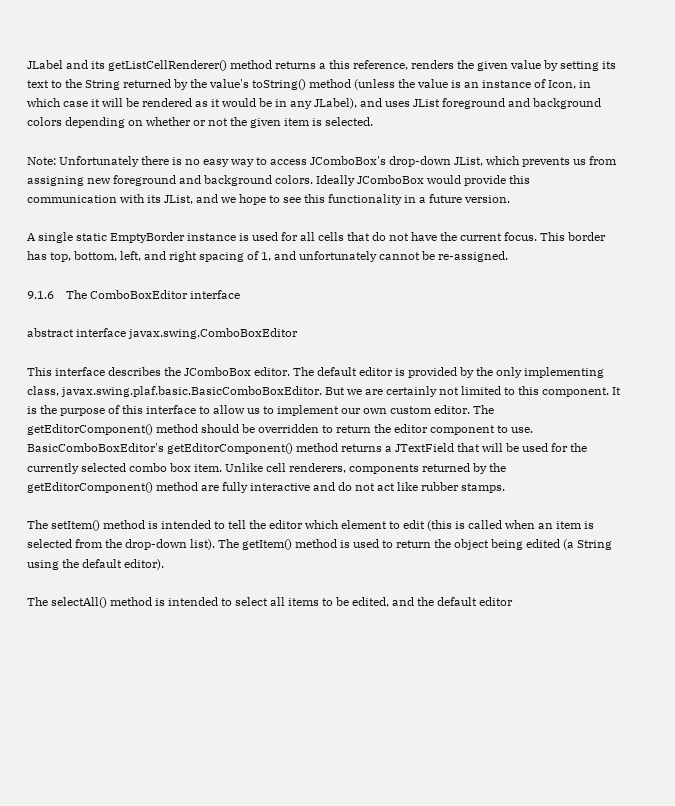JLabel and its getListCellRenderer() method returns a this reference, renders the given value by setting its text to the String returned by the value's toString() method (unless the value is an instance of Icon, in which case it will be rendered as it would be in any JLabel), and uses JList foreground and background colors depending on whether or not the given item is selected.

Note: Unfortunately there is no easy way to access JComboBox's drop-down JList, which prevents us from assigning new foreground and background colors. Ideally JComboBox would provide this communication with its JList, and we hope to see this functionality in a future version.

A single static EmptyBorder instance is used for all cells that do not have the current focus. This border has top, bottom, left, and right spacing of 1, and unfortunately cannot be re-assigned.

9.1.6    The ComboBoxEditor interface

abstract interface javax.swing.ComboBoxEditor

This interface describes the JComboBox editor. The default editor is provided by the only implementing class, javax.swing.plaf.basic.BasicComboBoxEditor. But we are certainly not limited to this component. It is the purpose of this interface to allow us to implement our own custom editor. The getEditorComponent() method should be overridden to return the editor component to use. BasicComboBoxEditor's getEditorComponent() method returns a JTextField that will be used for the currently selected combo box item. Unlike cell renderers, components returned by the getEditorComponent() method are fully interactive and do not act like rubber stamps.

The setItem() method is intended to tell the editor which element to edit (this is called when an item is selected from the drop-down list). The getItem() method is used to return the object being edited (a String using the default editor).

The selectAll() method is intended to select all items to be edited, and the default editor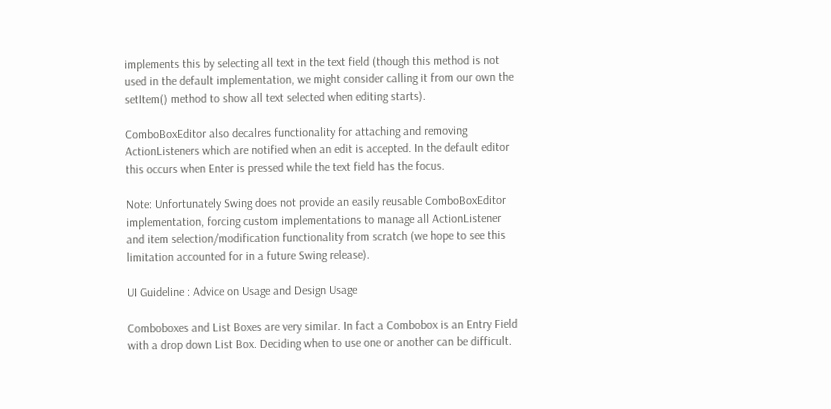implements this by selecting all text in the text field (though this method is not used in the default implementation, we might consider calling it from our own the setItem() method to show all text selected when editing starts).

ComboBoxEditor also decalres functionality for attaching and removing ActionListeners which are notified when an edit is accepted. In the default editor this occurs when Enter is pressed while the text field has the focus.

Note: Unfortunately Swing does not provide an easily reusable ComboBoxEditor implementation, forcing custom implementations to manage all ActionListener and item selection/modification functionality from scratch (we hope to see this limitation accounted for in a future Swing release).

UI Guideline : Advice on Usage and Design Usage

Comboboxes and List Boxes are very similar. In fact a Combobox is an Entry Field with a drop down List Box. Deciding when to use one or another can be difficult.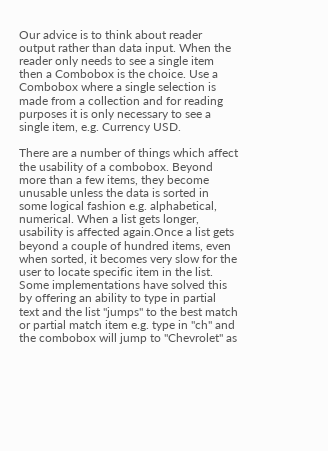Our advice is to think about reader output rather than data input. When the reader only needs to see a single item then a Combobox is the choice. Use a Combobox where a single selection is made from a collection and for reading purposes it is only necessary to see a single item, e.g. Currency USD.

There are a number of things which affect the usability of a combobox. Beyond more than a few items, they become unusable unless the data is sorted in some logical fashion e.g. alphabetical, numerical. When a list gets longer, usability is affected again.Once a list gets beyond a couple of hundred items, even when sorted, it becomes very slow for the user to locate specific item in the list. Some implementations have solved this by offering an ability to type in partial text and the list "jumps" to the best match or partial match item e.g. type in "ch" and the combobox will jump to "Chevrolet" as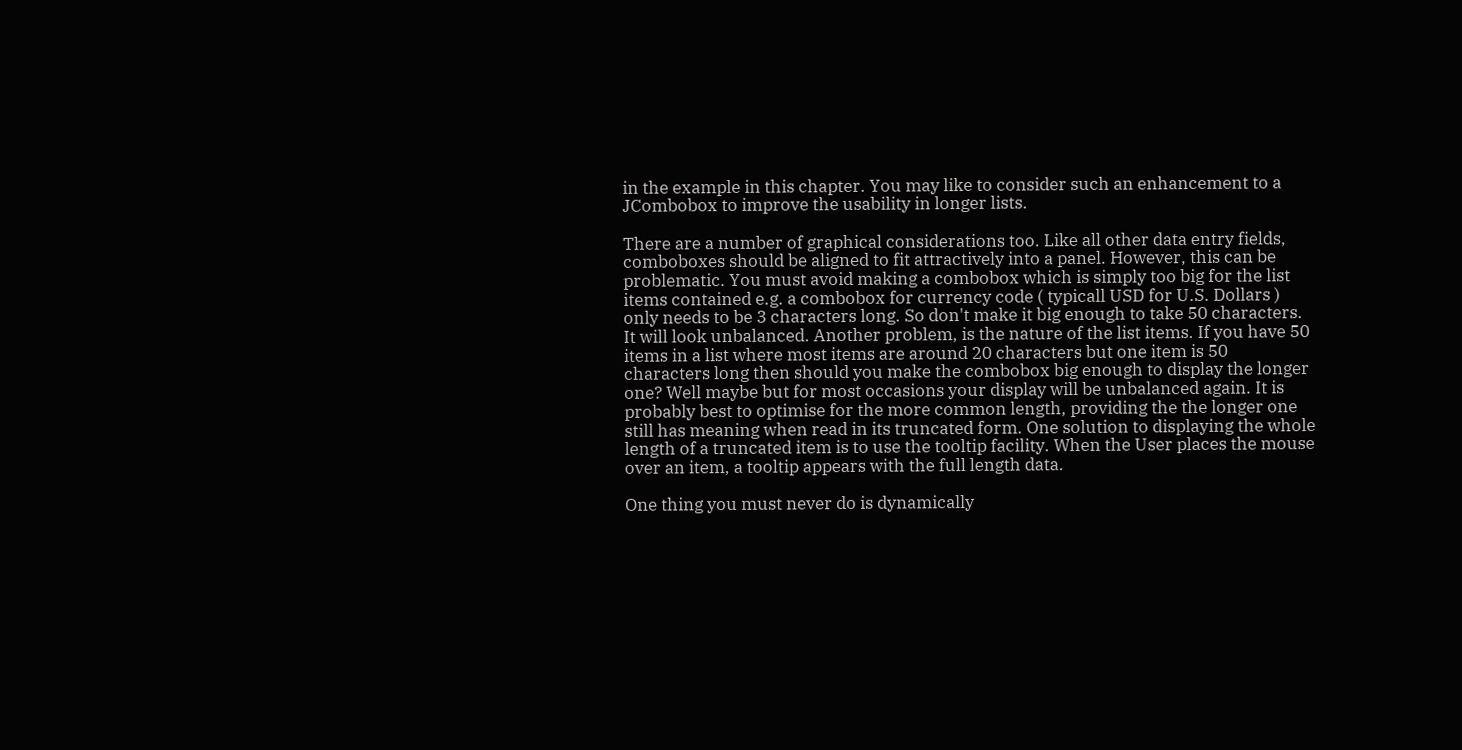in the example in this chapter. You may like to consider such an enhancement to a JCombobox to improve the usability in longer lists.

There are a number of graphical considerations too. Like all other data entry fields, comboboxes should be aligned to fit attractively into a panel. However, this can be problematic. You must avoid making a combobox which is simply too big for the list items contained e.g. a combobox for currency code ( typicall USD for U.S. Dollars ) only needs to be 3 characters long. So don't make it big enough to take 50 characters. It will look unbalanced. Another problem, is the nature of the list items. If you have 50 items in a list where most items are around 20 characters but one item is 50 characters long then should you make the combobox big enough to display the longer one? Well maybe but for most occasions your display will be unbalanced again. It is probably best to optimise for the more common length, providing the the longer one still has meaning when read in its truncated form. One solution to displaying the whole length of a truncated item is to use the tooltip facility. When the User places the mouse over an item, a tooltip appears with the full length data.

One thing you must never do is dynamically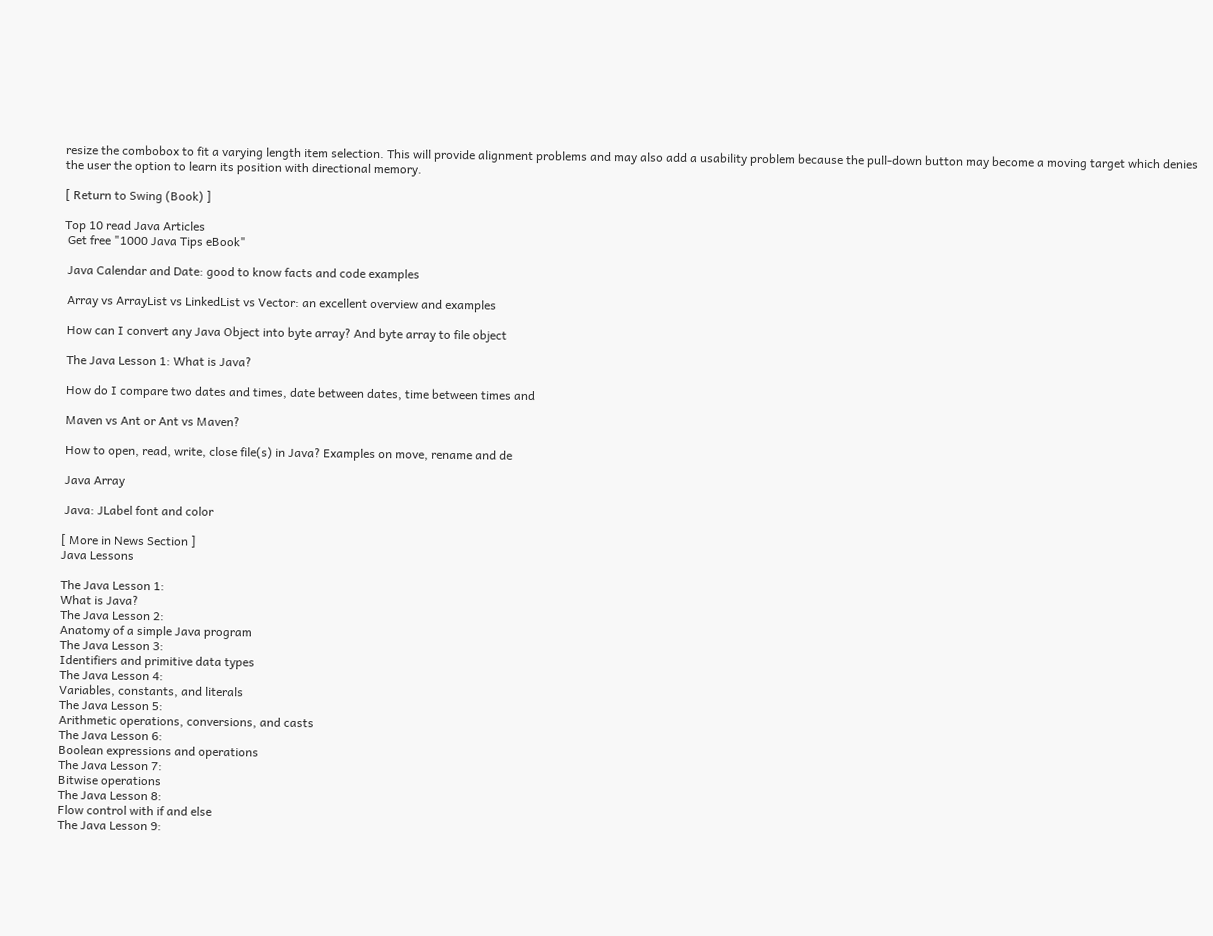resize the combobox to fit a varying length item selection. This will provide alignment problems and may also add a usability problem because the pull-down button may become a moving target which denies the user the option to learn its position with directional memory.

[ Return to Swing (Book) ]

Top 10 read Java Articles
 Get free "1000 Java Tips eBook"

 Java Calendar and Date: good to know facts and code examples

 Array vs ArrayList vs LinkedList vs Vector: an excellent overview and examples

 How can I convert any Java Object into byte array? And byte array to file object

 The Java Lesson 1: What is Java?

 How do I compare two dates and times, date between dates, time between times and

 Maven vs Ant or Ant vs Maven?

 How to open, read, write, close file(s) in Java? Examples on move, rename and de

 Java Array

 Java: JLabel font and color

[ More in News Section ]
Java Lessons

The Java Lesson 1:
What is Java?
The Java Lesson 2:
Anatomy of a simple Java program
The Java Lesson 3:
Identifiers and primitive data types
The Java Lesson 4:
Variables, constants, and literals
The Java Lesson 5:
Arithmetic operations, conversions, and casts
The Java Lesson 6:
Boolean expressions and operations
The Java Lesson 7:
Bitwise operations
The Java Lesson 8:
Flow control with if and else
The Java Lesson 9: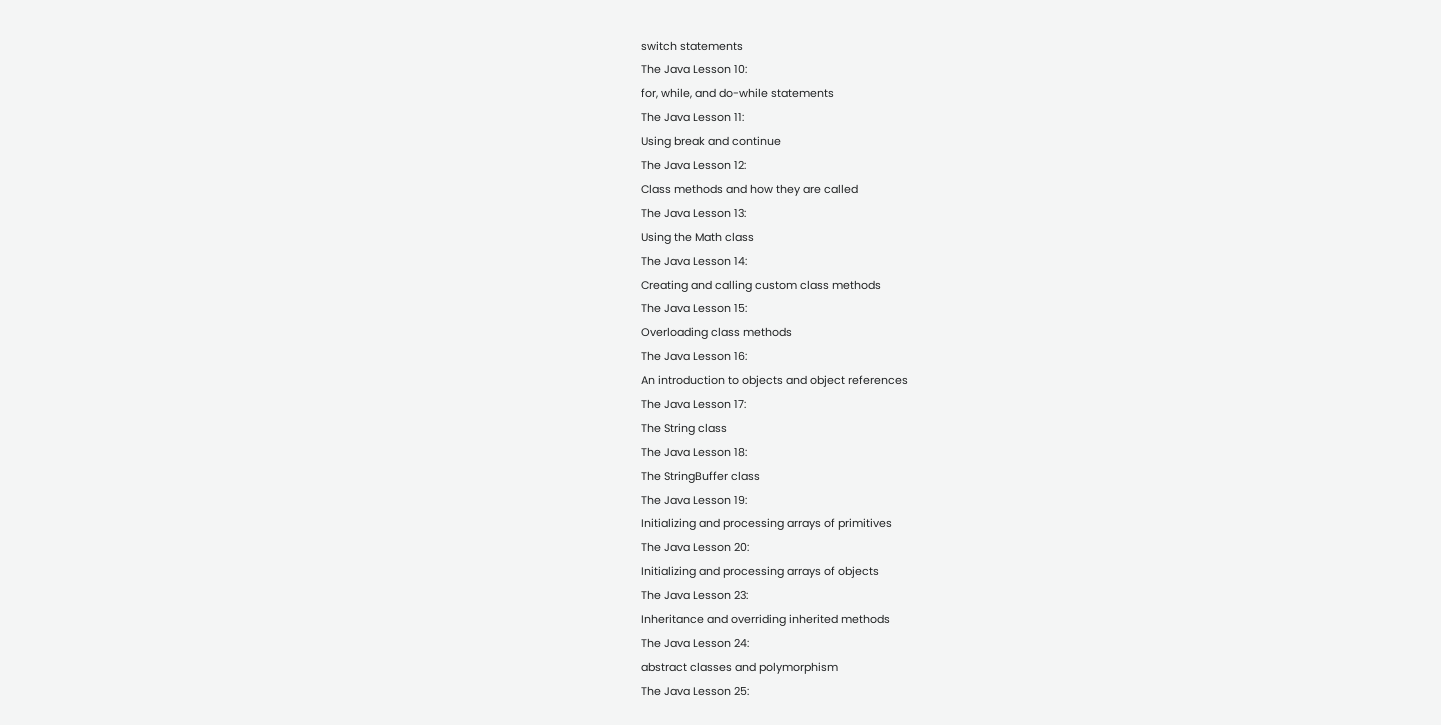switch statements
The Java Lesson 10:
for, while, and do-while statements
The Java Lesson 11:
Using break and continue
The Java Lesson 12:
Class methods and how they are called
The Java Lesson 13:
Using the Math class
The Java Lesson 14:
Creating and calling custom class methods
The Java Lesson 15:
Overloading class methods
The Java Lesson 16:
An introduction to objects and object references
The Java Lesson 17:
The String class
The Java Lesson 18:
The StringBuffer class
The Java Lesson 19:
Initializing and processing arrays of primitives
The Java Lesson 20:
Initializing and processing arrays of objects
The Java Lesson 23:
Inheritance and overriding inherited methods
The Java Lesson 24:
abstract classes and polymorphism
The Java Lesson 25: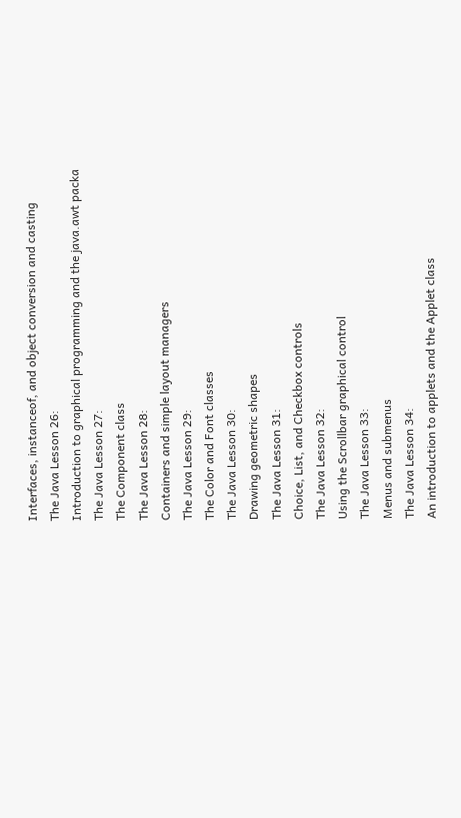Interfaces, instanceof, and object conversion and casting
The Java Lesson 26:
Introduction to graphical programming and the java.awt packa
The Java Lesson 27:
The Component class
The Java Lesson 28:
Containers and simple layout managers
The Java Lesson 29:
The Color and Font classes
The Java Lesson 30:
Drawing geometric shapes
The Java Lesson 31:
Choice, List, and Checkbox controls
The Java Lesson 32:
Using the Scrollbar graphical control
The Java Lesson 33:
Menus and submenus
The Java Lesson 34:
An introduction to applets and the Applet class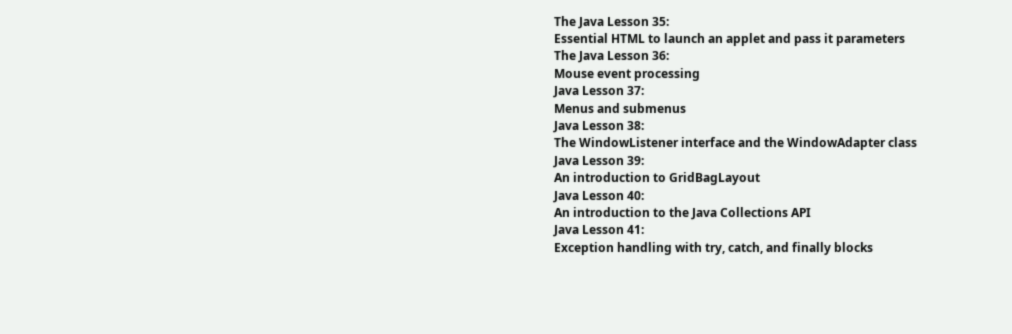The Java Lesson 35:
Essential HTML to launch an applet and pass it parameters
The Java Lesson 36:
Mouse event processing
Java Lesson 37:
Menus and submenus
Java Lesson 38:
The WindowListener interface and the WindowAdapter class
Java Lesson 39:
An introduction to GridBagLayout
Java Lesson 40:
An introduction to the Java Collections API
Java Lesson 41:
Exception handling with try, catch, and finally blocks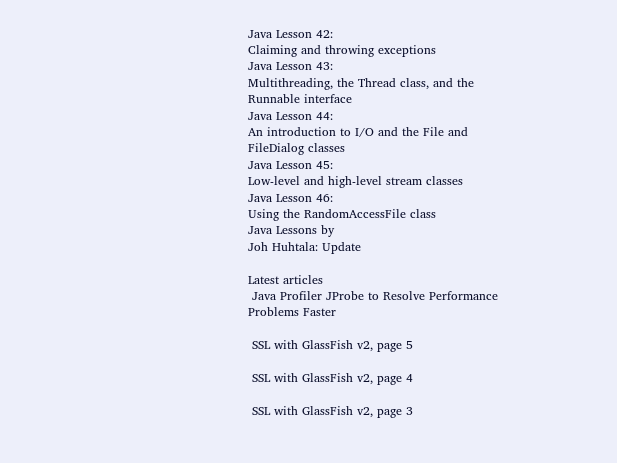Java Lesson 42:
Claiming and throwing exceptions
Java Lesson 43:
Multithreading, the Thread class, and the Runnable interface
Java Lesson 44:
An introduction to I/O and the File and FileDialog classes
Java Lesson 45:
Low-level and high-level stream classes
Java Lesson 46:
Using the RandomAccessFile class
Java Lessons by
Joh Huhtala: Update

Latest articles
 Java Profiler JProbe to Resolve Performance Problems Faster

 SSL with GlassFish v2, page 5

 SSL with GlassFish v2, page 4

 SSL with GlassFish v2, page 3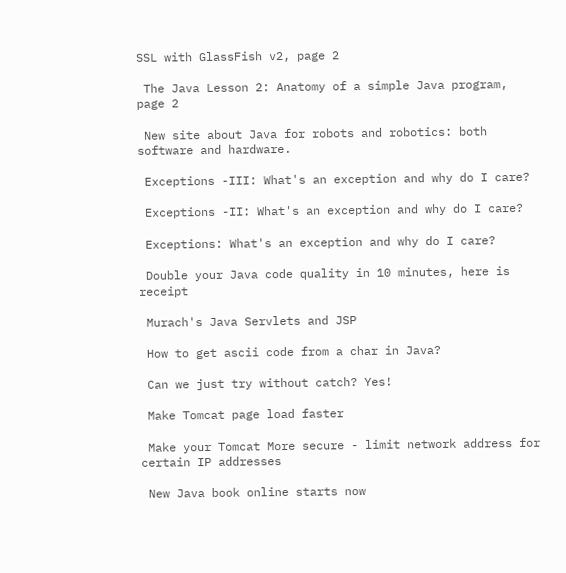SSL with GlassFish v2, page 2

 The Java Lesson 2: Anatomy of a simple Java program, page 2

 New site about Java for robots and robotics: both software and hardware.

 Exceptions -III: What's an exception and why do I care?

 Exceptions -II: What's an exception and why do I care?

 Exceptions: What's an exception and why do I care?

 Double your Java code quality in 10 minutes, here is receipt

 Murach's Java Servlets and JSP

 How to get ascii code from a char in Java?

 Can we just try without catch? Yes!

 Make Tomcat page load faster

 Make your Tomcat More secure - limit network address for certain IP addresses

 New Java book online starts now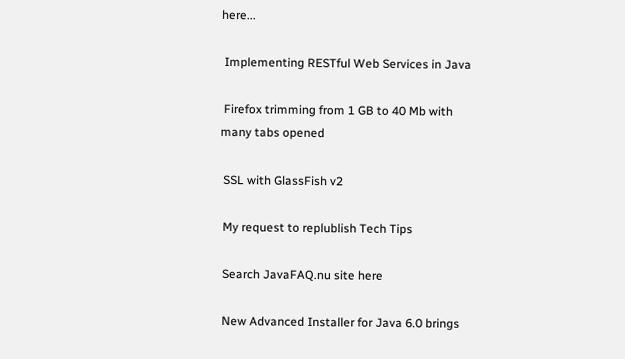here...

 Implementing RESTful Web Services in Java

 Firefox trimming from 1 GB to 40 Mb with many tabs opened

 SSL with GlassFish v2

 My request to replublish Tech Tips

 Search JavaFAQ.nu site here

 New Advanced Installer for Java 6.0 brings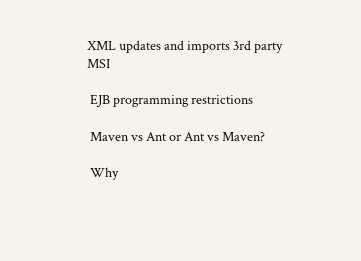XML updates and imports 3rd party MSI

 EJB programming restrictions

 Maven vs Ant or Ant vs Maven?

 Why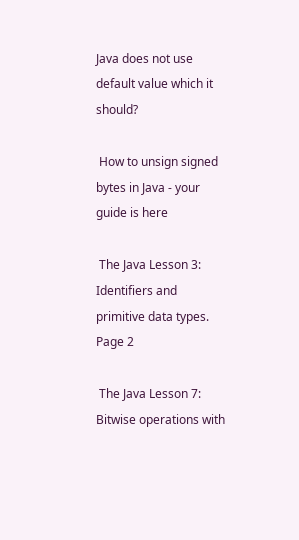Java does not use default value which it should?

 How to unsign signed bytes in Java - your guide is here

 The Java Lesson 3: Identifiers and primitive data types. Page 2

 The Java Lesson 7: Bitwise operations with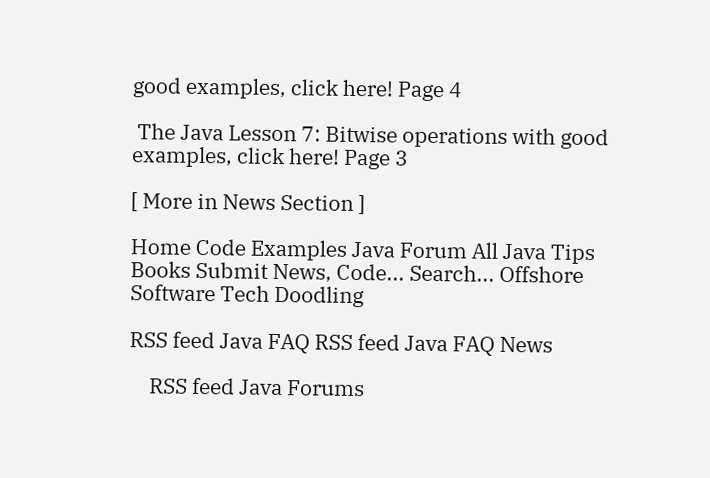good examples, click here! Page 4

 The Java Lesson 7: Bitwise operations with good examples, click here! Page 3

[ More in News Section ]

Home Code Examples Java Forum All Java Tips Books Submit News, Code... Search... Offshore Software Tech Doodling

RSS feed Java FAQ RSS feed Java FAQ News

    RSS feed Java Forums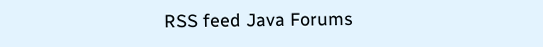RSS feed Java Forums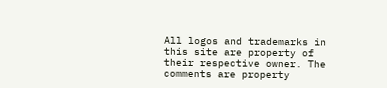All logos and trademarks in this site are property of their respective owner. The comments are property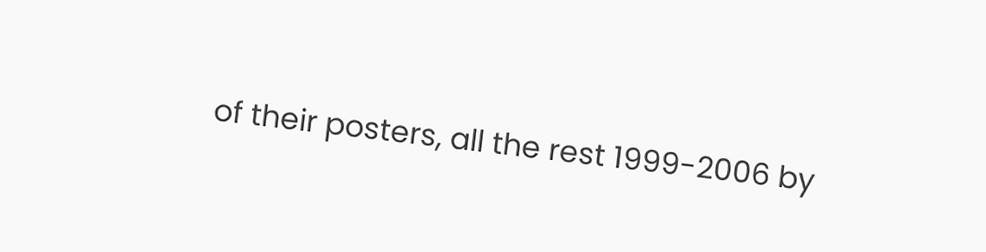of their posters, all the rest 1999-2006 by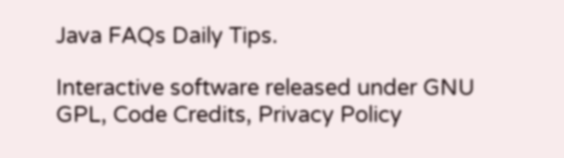Java FAQs Daily Tips.

Interactive software released under GNU GPL, Code Credits, Privacy Policy